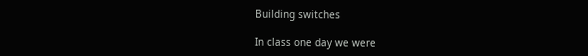Building switches

In class one day we were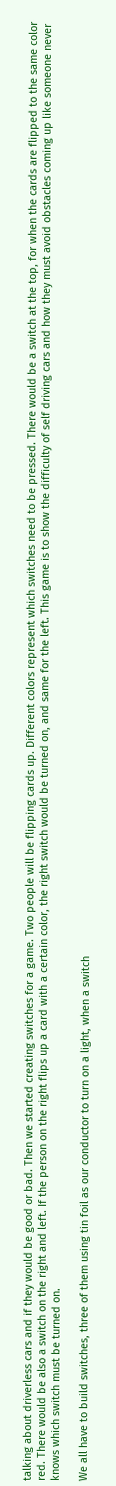talking about driverless cars and if they would be good or bad. Then we started creating switches for a game. Two people will be flipping cards up. Different colors represent which switches need to be pressed. There would be a switch at the top, for when the cards are flipped to the same color red. There would be also a switch on the right and left. If the person on the right flips up a card with a certain color, the right switch would be turned on, and same for the left. This game is to show the difficulty of self driving cars and how they must avoid obstacles coming up like someone never knows which switch must be turned on.

We all have to build switches, three of them using tin foil as our conductor to turn on a light, when a switch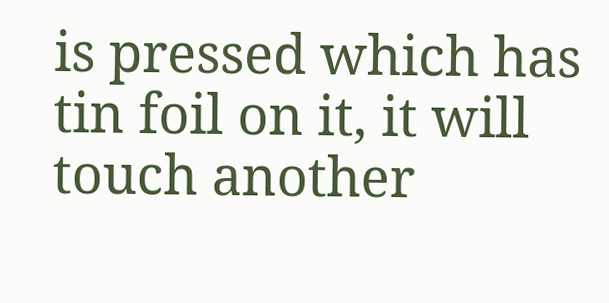is pressed which has tin foil on it, it will touch another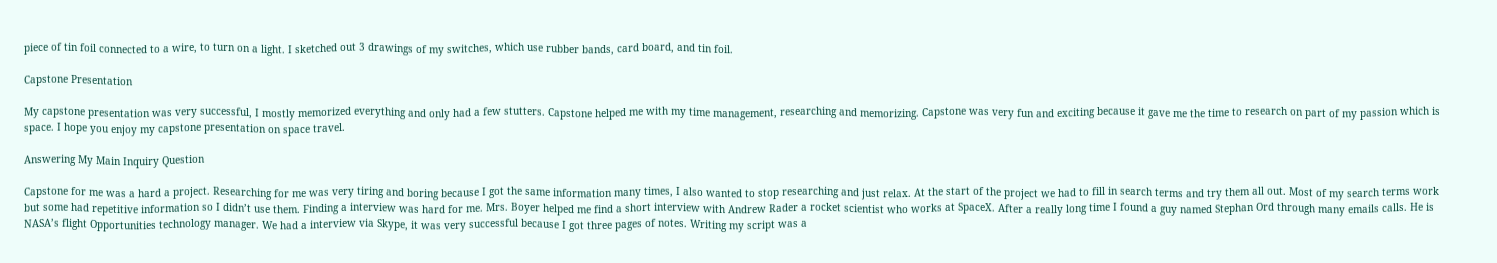piece of tin foil connected to a wire, to turn on a light. I sketched out 3 drawings of my switches, which use rubber bands, card board, and tin foil.

Capstone Presentation

My capstone presentation was very successful, I mostly memorized everything and only had a few stutters. Capstone helped me with my time management, researching and memorizing. Capstone was very fun and exciting because it gave me the time to research on part of my passion which is space. I hope you enjoy my capstone presentation on space travel.

Answering My Main Inquiry Question

Capstone for me was a hard a project. Researching for me was very tiring and boring because I got the same information many times, I also wanted to stop researching and just relax. At the start of the project we had to fill in search terms and try them all out. Most of my search terms work but some had repetitive information so I didn’t use them. Finding a interview was hard for me. Mrs. Boyer helped me find a short interview with Andrew Rader a rocket scientist who works at SpaceX. After a really long time I found a guy named Stephan Ord through many emails calls. He is NASA’s flight Opportunities technology manager. We had a interview via Skype, it was very successful because I got three pages of notes. Writing my script was a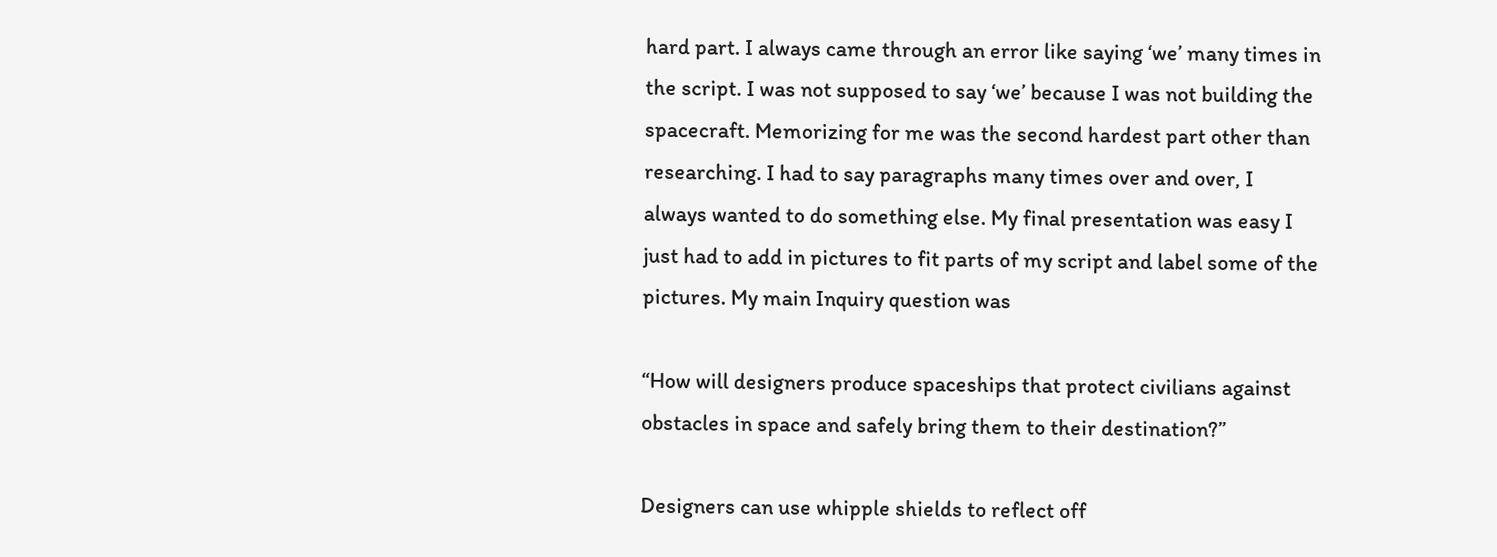hard part. I always came through an error like saying ‘we’ many times in the script. I was not supposed to say ‘we’ because I was not building the spacecraft. Memorizing for me was the second hardest part other than researching. I had to say paragraphs many times over and over, I always wanted to do something else. My final presentation was easy I just had to add in pictures to fit parts of my script and label some of the pictures. My main Inquiry question was

“How will designers produce spaceships that protect civilians against obstacles in space and safely bring them to their destination?”

Designers can use whipple shields to reflect off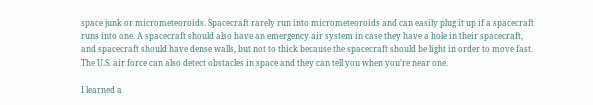space junk or micrometeoroids. Spacecraft rarely run into micrometeoroids and can easily plug it up if a spacecraft runs into one. A spacecraft should also have an emergency air system in case they have a hole in their spacecraft, and spacecraft should have dense walls, but not to thick because the spacecraft should be light in order to move fast. The U.S. air force can also detect obstacles in space and they can tell you when you’re near one.

I learned a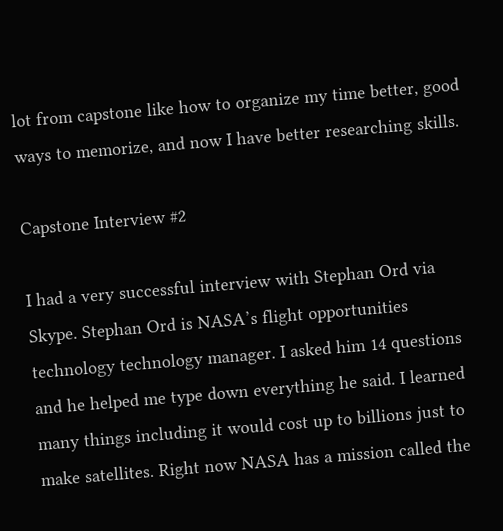lot from capstone like how to organize my time better, good ways to memorize, and now I have better researching skills.

Capstone Interview #2

I had a very successful interview with Stephan Ord via Skype. Stephan Ord is NASA’s flight opportunities technology technology manager. I asked him 14 questions and he helped me type down everything he said. I learned many things including it would cost up to billions just to make satellites. Right now NASA has a mission called the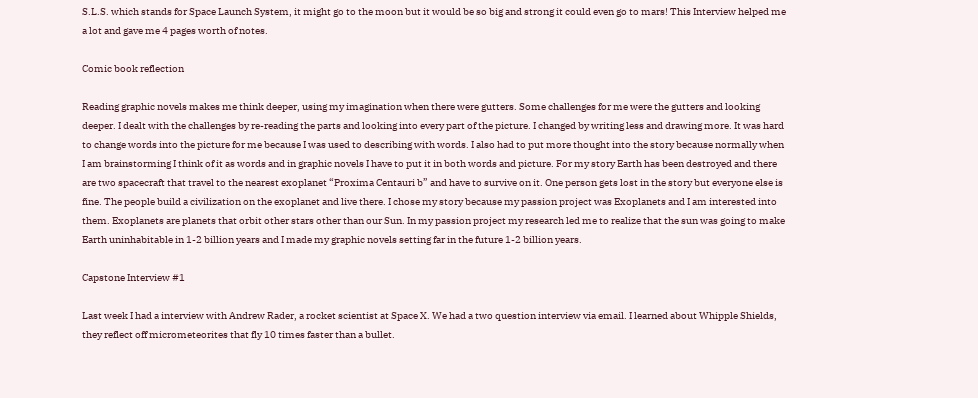S.L.S. which stands for Space Launch System, it might go to the moon but it would be so big and strong it could even go to mars! This Interview helped me a lot and gave me 4 pages worth of notes.

Comic book reflection

Reading graphic novels makes me think deeper, using my imagination when there were gutters. Some challenges for me were the gutters and looking deeper. I dealt with the challenges by re-reading the parts and looking into every part of the picture. I changed by writing less and drawing more. It was hard to change words into the picture for me because I was used to describing with words. I also had to put more thought into the story because normally when I am brainstorming I think of it as words and in graphic novels I have to put it in both words and picture. For my story Earth has been destroyed and there are two spacecraft that travel to the nearest exoplanet “Proxima Centauri b” and have to survive on it. One person gets lost in the story but everyone else is fine. The people build a civilization on the exoplanet and live there. I chose my story because my passion project was Exoplanets and I am interested into them. Exoplanets are planets that orbit other stars other than our Sun. In my passion project my research led me to realize that the sun was going to make Earth uninhabitable in 1-2 billion years and I made my graphic novels setting far in the future 1-2 billion years.

Capstone Interview #1

Last week I had a interview with Andrew Rader, a rocket scientist at Space X. We had a two question interview via email. I learned about Whipple Shields, they reflect off micrometeorites that fly 10 times faster than a bullet.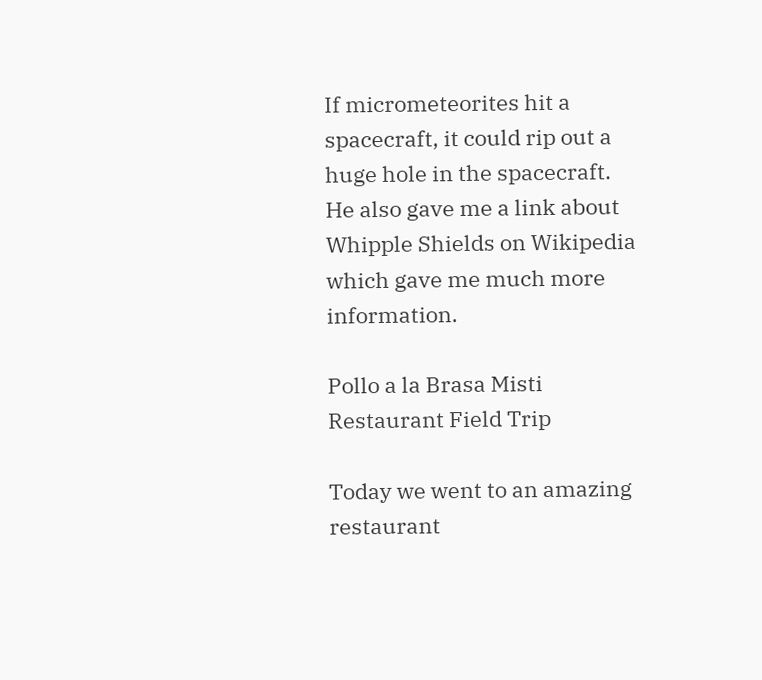If micrometeorites hit a spacecraft, it could rip out a huge hole in the spacecraft. He also gave me a link about Whipple Shields on Wikipedia which gave me much more information.

Pollo a la Brasa Misti Restaurant Field Trip

Today we went to an amazing restaurant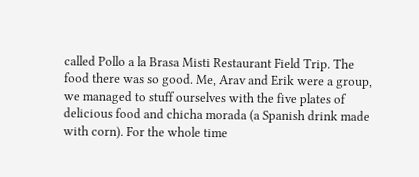called Pollo a la Brasa Misti Restaurant Field Trip. The food there was so good. Me, Arav and Erik were a group, we managed to stuff ourselves with the five plates of delicious food and chicha morada (a Spanish drink made with corn). For the whole time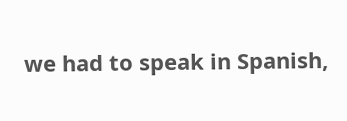we had to speak in Spanish,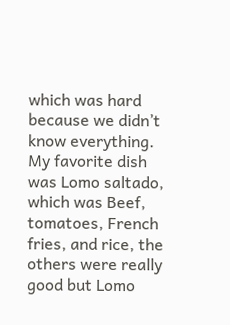which was hard because we didn’t know everything. My favorite dish was Lomo saltado, which was Beef, tomatoes, French fries, and rice, the others were really good but Lomo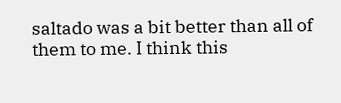saltado was a bit better than all of them to me. I think this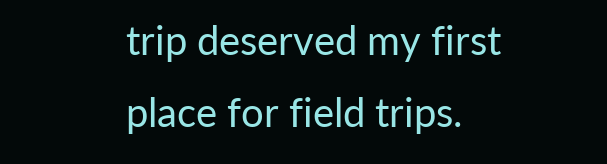trip deserved my first place for field trips.